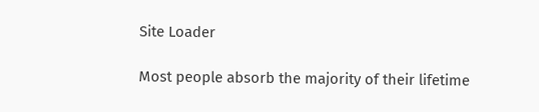Site Loader

Most people absorb the majority of their lifetime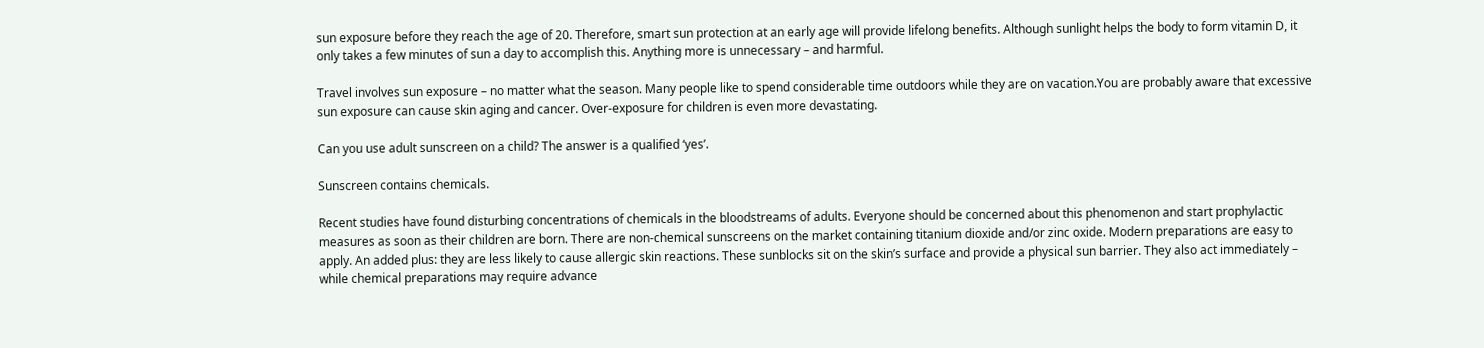sun exposure before they reach the age of 20. Therefore, smart sun protection at an early age will provide lifelong benefits. Although sunlight helps the body to form vitamin D, it only takes a few minutes of sun a day to accomplish this. Anything more is unnecessary – and harmful.

Travel involves sun exposure – no matter what the season. Many people like to spend considerable time outdoors while they are on vacation.You are probably aware that excessive sun exposure can cause skin aging and cancer. Over-exposure for children is even more devastating.

Can you use adult sunscreen on a child? The answer is a qualified ‘yes’.

Sunscreen contains chemicals.

Recent studies have found disturbing concentrations of chemicals in the bloodstreams of adults. Everyone should be concerned about this phenomenon and start prophylactic measures as soon as their children are born. There are non-chemical sunscreens on the market containing titanium dioxide and/or zinc oxide. Modern preparations are easy to apply. An added plus: they are less likely to cause allergic skin reactions. These sunblocks sit on the skin’s surface and provide a physical sun barrier. They also act immediately – while chemical preparations may require advance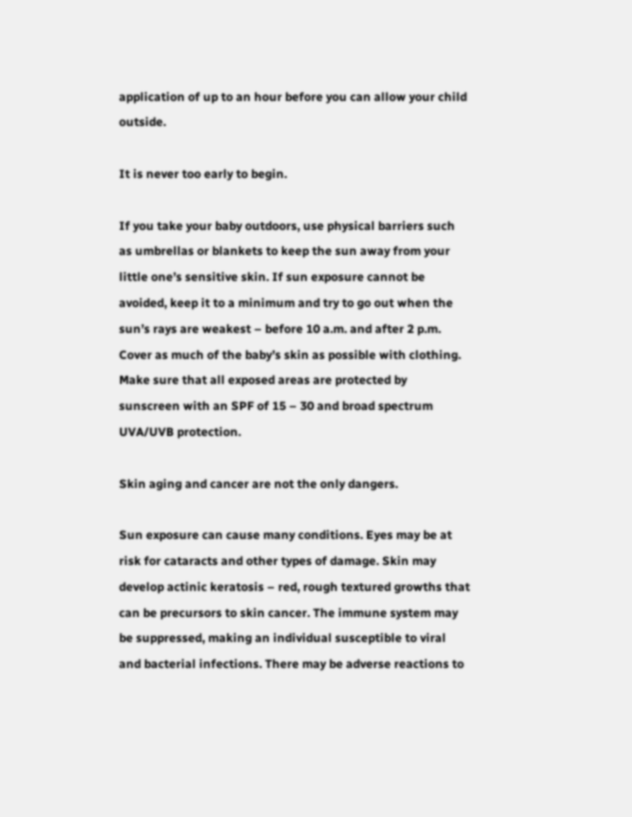application of up to an hour before you can allow your child outside.

It is never too early to begin.

If you take your baby outdoors, use physical barriers such as umbrellas or blankets to keep the sun away from your little one’s sensitive skin. If sun exposure cannot be avoided, keep it to a minimum and try to go out when the sun’s rays are weakest – before 10 a.m. and after 2 p.m. Cover as much of the baby’s skin as possible with clothing. Make sure that all exposed areas are protected by sunscreen with an SPF of 15 – 30 and broad spectrum UVA/UVB protection.

Skin aging and cancer are not the only dangers.

Sun exposure can cause many conditions. Eyes may be at risk for cataracts and other types of damage. Skin may develop actinic keratosis – red, rough textured growths that can be precursors to skin cancer. The immune system may be suppressed, making an individual susceptible to viral and bacterial infections. There may be adverse reactions to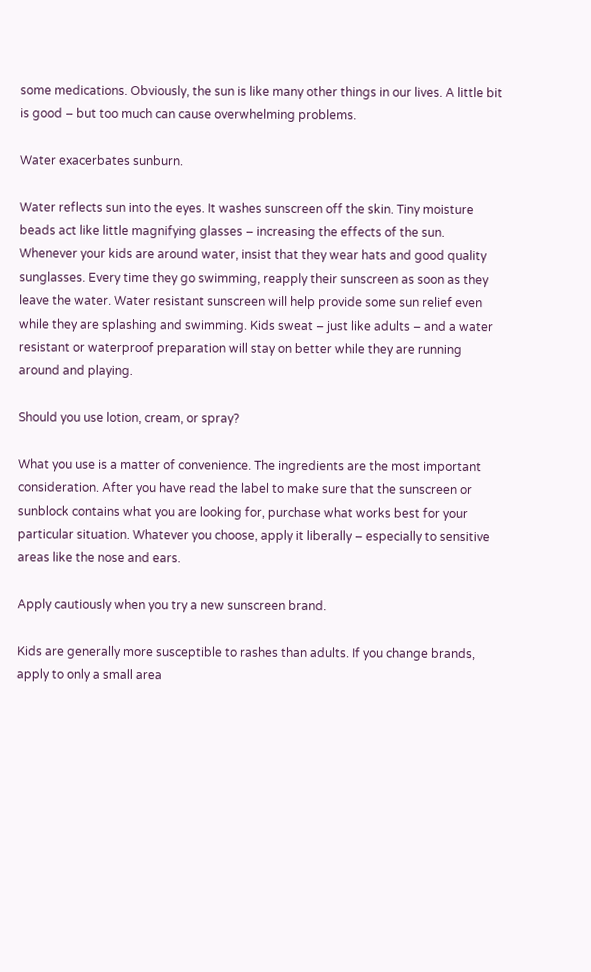some medications. Obviously, the sun is like many other things in our lives. A little bit is good – but too much can cause overwhelming problems.

Water exacerbates sunburn.

Water reflects sun into the eyes. It washes sunscreen off the skin. Tiny moisture beads act like little magnifying glasses – increasing the effects of the sun. Whenever your kids are around water, insist that they wear hats and good quality sunglasses. Every time they go swimming, reapply their sunscreen as soon as they leave the water. Water resistant sunscreen will help provide some sun relief even while they are splashing and swimming. Kids sweat – just like adults – and a water resistant or waterproof preparation will stay on better while they are running around and playing.

Should you use lotion, cream, or spray?

What you use is a matter of convenience. The ingredients are the most important consideration. After you have read the label to make sure that the sunscreen or sunblock contains what you are looking for, purchase what works best for your particular situation. Whatever you choose, apply it liberally – especially to sensitive areas like the nose and ears.

Apply cautiously when you try a new sunscreen brand.

Kids are generally more susceptible to rashes than adults. If you change brands, apply to only a small area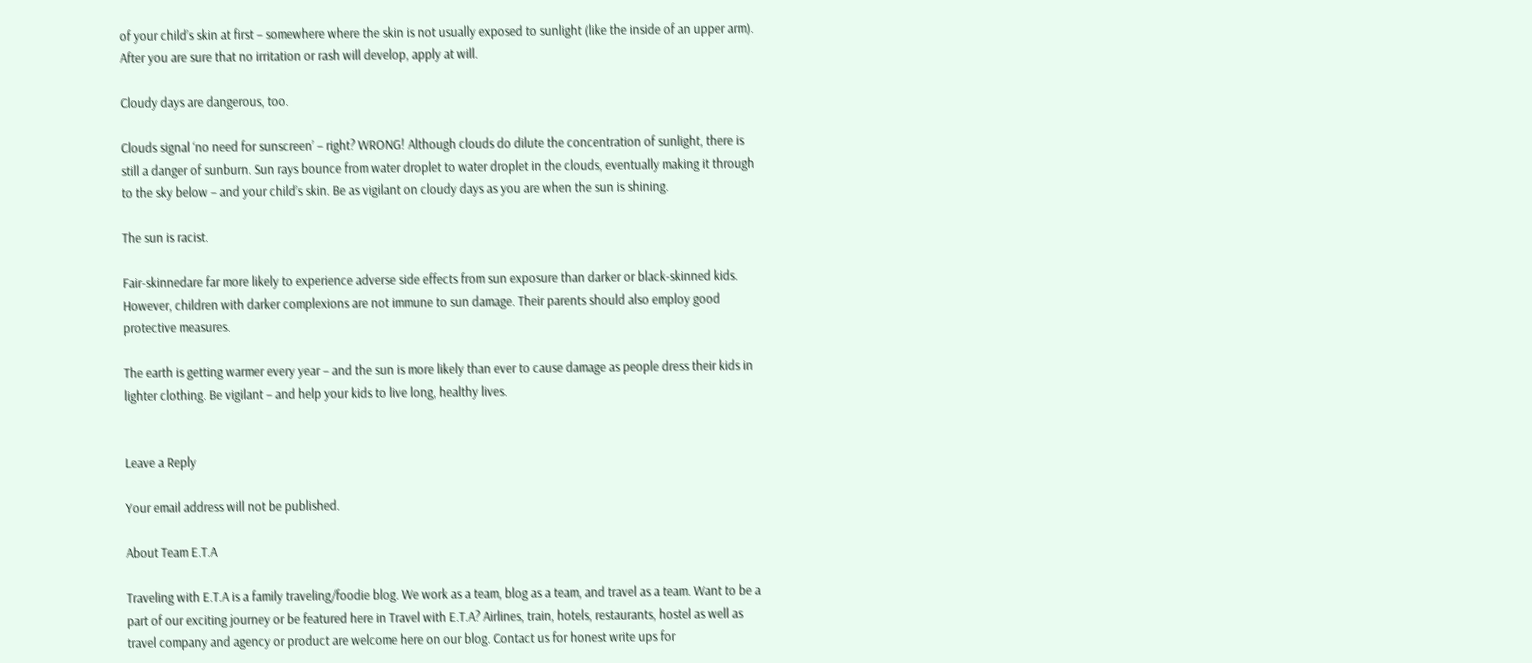of your child’s skin at first – somewhere where the skin is not usually exposed to sunlight (like the inside of an upper arm). After you are sure that no irritation or rash will develop, apply at will.

Cloudy days are dangerous, too.

Clouds signal ‘no need for sunscreen’ – right? WRONG! Although clouds do dilute the concentration of sunlight, there is still a danger of sunburn. Sun rays bounce from water droplet to water droplet in the clouds, eventually making it through to the sky below – and your child’s skin. Be as vigilant on cloudy days as you are when the sun is shining.

The sun is racist.

Fair-skinnedare far more likely to experience adverse side effects from sun exposure than darker or black-skinned kids. However, children with darker complexions are not immune to sun damage. Their parents should also employ good protective measures.

The earth is getting warmer every year – and the sun is more likely than ever to cause damage as people dress their kids in lighter clothing. Be vigilant – and help your kids to live long, healthy lives.


Leave a Reply

Your email address will not be published.

About Team E.T.A

Traveling with E.T.A is a family traveling/foodie blog. We work as a team, blog as a team, and travel as a team. Want to be a part of our exciting journey or be featured here in Travel with E.T.A? Airlines, train, hotels, restaurants, hostel as well as travel company and agency or product are welcome here on our blog. Contact us for honest write ups for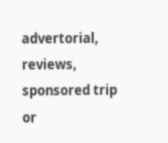advertorial, reviews, sponsored trip or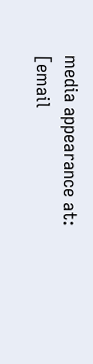media appearance at: [email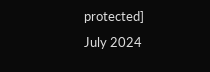protected]
July 2024